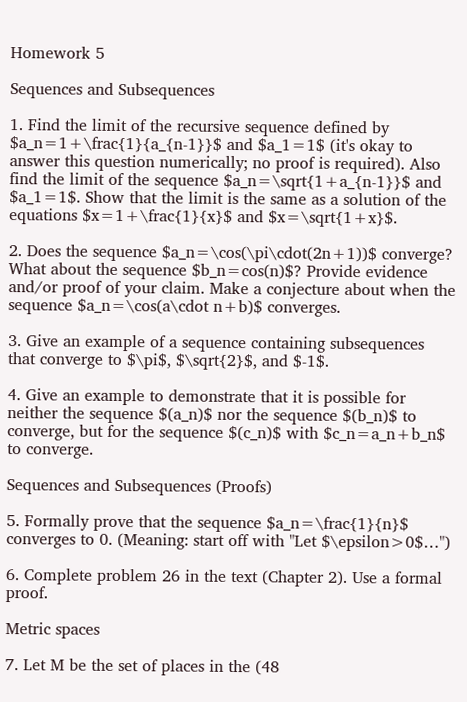Homework 5

Sequences and Subsequences

1. Find the limit of the recursive sequence defined by $a_n=1+\frac{1}{a_{n-1}}$ and $a_1=1$ (it's okay to answer this question numerically; no proof is required). Also find the limit of the sequence $a_n=\sqrt{1+a_{n-1}}$ and $a_1=1$. Show that the limit is the same as a solution of the equations $x=1+\frac{1}{x}$ and $x=\sqrt{1+x}$.

2. Does the sequence $a_n=\cos(\pi\cdot(2n+1))$ converge? What about the sequence $b_n=cos(n)$? Provide evidence and/or proof of your claim. Make a conjecture about when the sequence $a_n=\cos(a\cdot n+b)$ converges.

3. Give an example of a sequence containing subsequences that converge to $\pi$, $\sqrt{2}$, and $-1$.

4. Give an example to demonstrate that it is possible for neither the sequence $(a_n)$ nor the sequence $(b_n)$ to converge, but for the sequence $(c_n)$ with $c_n=a_n+b_n$ to converge.

Sequences and Subsequences (Proofs)

5. Formally prove that the sequence $a_n=\frac{1}{n}$ converges to 0. (Meaning: start off with "Let $\epsilon>0$…")

6. Complete problem 26 in the text (Chapter 2). Use a formal proof.

Metric spaces

7. Let M be the set of places in the (48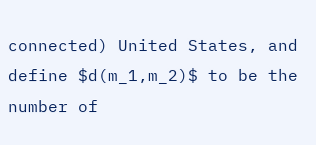connected) United States, and define $d(m_1,m_2)$ to be the number of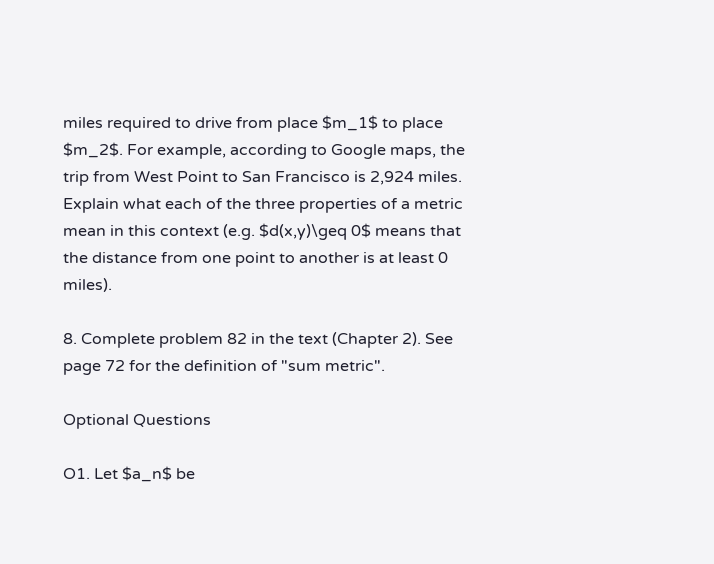miles required to drive from place $m_1$ to place $m_2$. For example, according to Google maps, the trip from West Point to San Francisco is 2,924 miles. Explain what each of the three properties of a metric mean in this context (e.g. $d(x,y)\geq 0$ means that the distance from one point to another is at least 0 miles).

8. Complete problem 82 in the text (Chapter 2). See page 72 for the definition of "sum metric".

Optional Questions

O1. Let $a_n$ be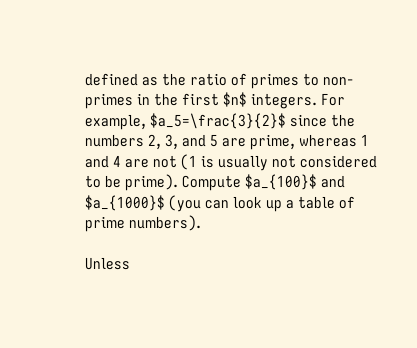defined as the ratio of primes to non-primes in the first $n$ integers. For example, $a_5=\frac{3}{2}$ since the numbers 2, 3, and 5 are prime, whereas 1 and 4 are not (1 is usually not considered to be prime). Compute $a_{100}$ and $a_{1000}$ (you can look up a table of prime numbers).

Unless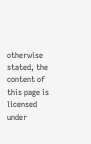otherwise stated, the content of this page is licensed under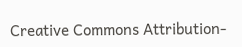Creative Commons Attribution-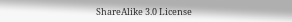ShareAlike 3.0 License